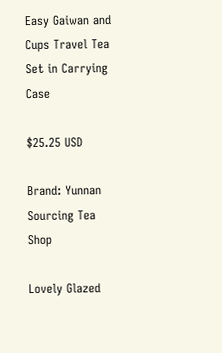Easy Gaiwan and Cups Travel Tea Set in Carrying Case

$25.25 USD

Brand: Yunnan Sourcing Tea Shop

Lovely Glazed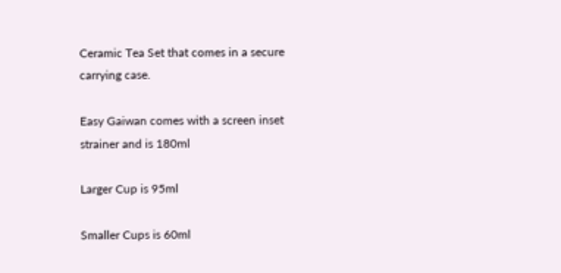Ceramic Tea Set that comes in a secure carrying case.

Easy Gaiwan comes with a screen inset strainer and is 180ml

Larger Cup is 95ml

Smaller Cups is 60ml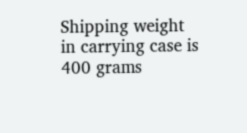Shipping weight in carrying case is 400 grams